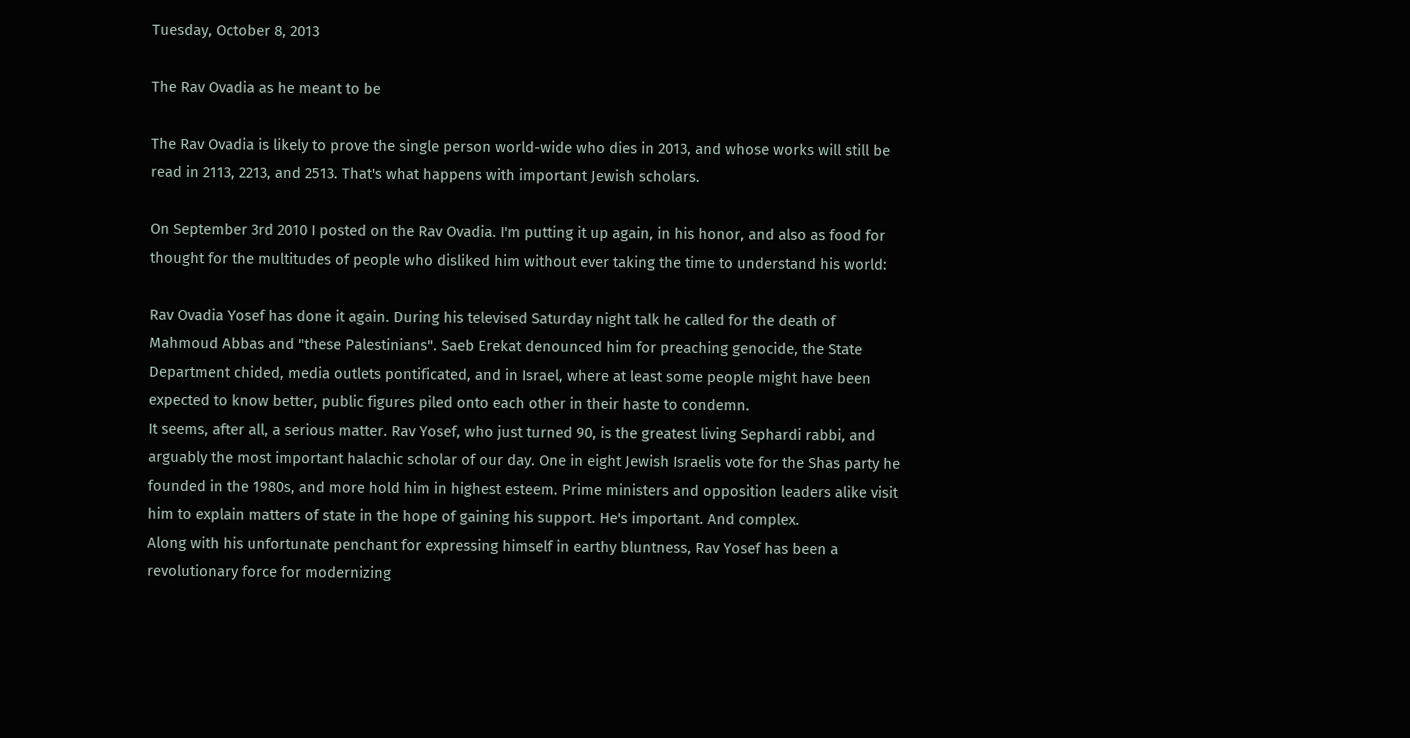Tuesday, October 8, 2013

The Rav Ovadia as he meant to be

The Rav Ovadia is likely to prove the single person world-wide who dies in 2013, and whose works will still be read in 2113, 2213, and 2513. That's what happens with important Jewish scholars.

On September 3rd 2010 I posted on the Rav Ovadia. I'm putting it up again, in his honor, and also as food for thought for the multitudes of people who disliked him without ever taking the time to understand his world:

Rav Ovadia Yosef has done it again. During his televised Saturday night talk he called for the death of Mahmoud Abbas and "these Palestinians". Saeb Erekat denounced him for preaching genocide, the State Department chided, media outlets pontificated, and in Israel, where at least some people might have been expected to know better, public figures piled onto each other in their haste to condemn.
It seems, after all, a serious matter. Rav Yosef, who just turned 90, is the greatest living Sephardi rabbi, and arguably the most important halachic scholar of our day. One in eight Jewish Israelis vote for the Shas party he founded in the 1980s, and more hold him in highest esteem. Prime ministers and opposition leaders alike visit him to explain matters of state in the hope of gaining his support. He's important. And complex.
Along with his unfortunate penchant for expressing himself in earthy bluntness, Rav Yosef has been a revolutionary force for modernizing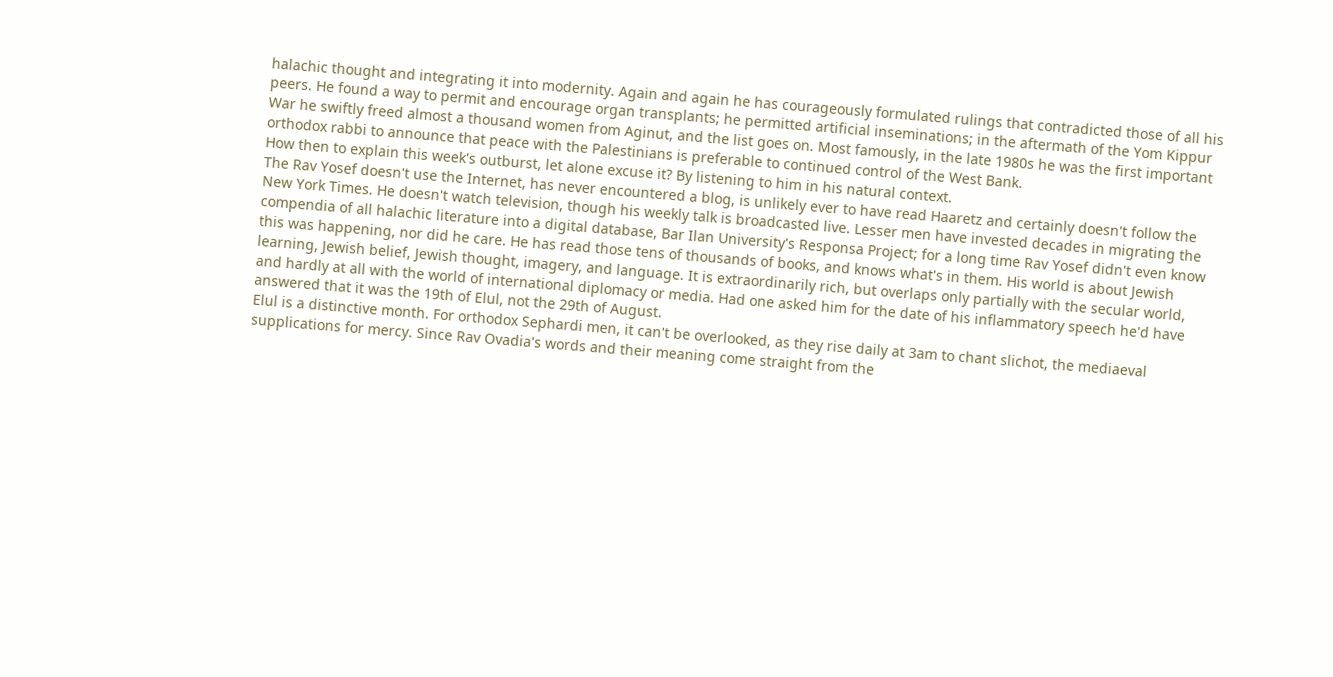halachic thought and integrating it into modernity. Again and again he has courageously formulated rulings that contradicted those of all his peers. He found a way to permit and encourage organ transplants; he permitted artificial inseminations; in the aftermath of the Yom Kippur War he swiftly freed almost a thousand women from Aginut, and the list goes on. Most famously, in the late 1980s he was the first important orthodox rabbi to announce that peace with the Palestinians is preferable to continued control of the West Bank.
How then to explain this week's outburst, let alone excuse it? By listening to him in his natural context.
The Rav Yosef doesn't use the Internet, has never encountered a blog, is unlikely ever to have read Haaretz and certainly doesn't follow the New York Times. He doesn't watch television, though his weekly talk is broadcasted live. Lesser men have invested decades in migrating the compendia of all halachic literature into a digital database, Bar Ilan University's Responsa Project; for a long time Rav Yosef didn't even know this was happening, nor did he care. He has read those tens of thousands of books, and knows what's in them. His world is about Jewish learning, Jewish belief, Jewish thought, imagery, and language. It is extraordinarily rich, but overlaps only partially with the secular world, and hardly at all with the world of international diplomacy or media. Had one asked him for the date of his inflammatory speech he'd have answered that it was the 19th of Elul, not the 29th of August.
Elul is a distinctive month. For orthodox Sephardi men, it can't be overlooked, as they rise daily at 3am to chant slichot, the mediaeval supplications for mercy. Since Rav Ovadia's words and their meaning come straight from the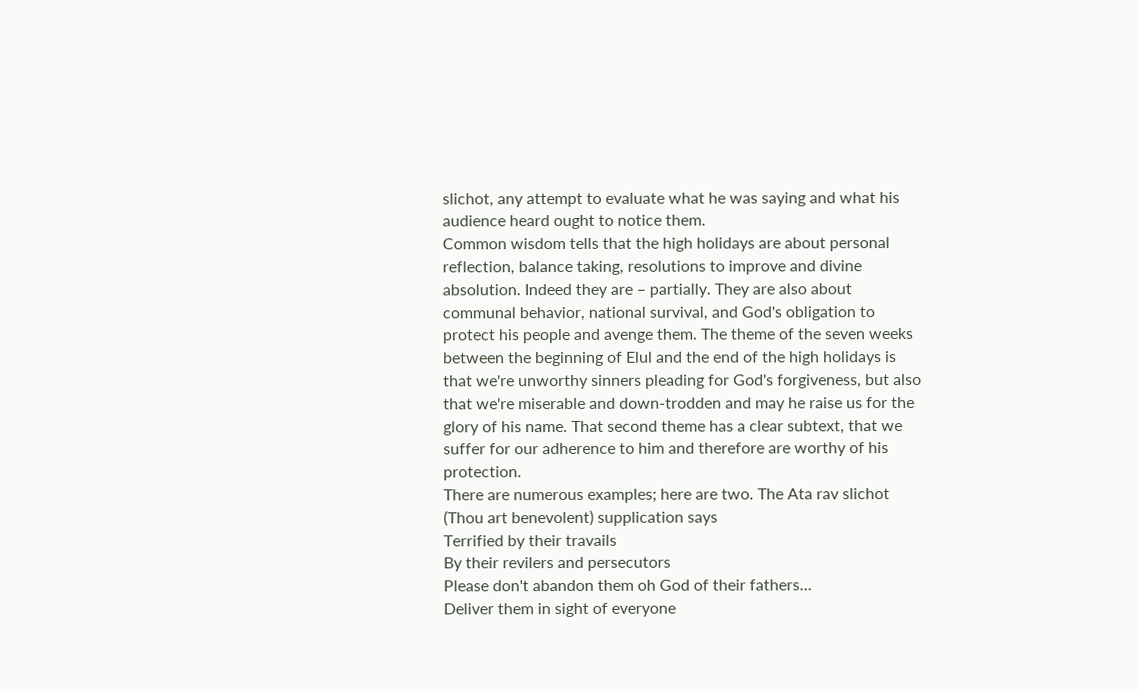slichot, any attempt to evaluate what he was saying and what his audience heard ought to notice them.
Common wisdom tells that the high holidays are about personal reflection, balance taking, resolutions to improve and divine absolution. Indeed they are – partially. They are also about communal behavior, national survival, and God's obligation to protect his people and avenge them. The theme of the seven weeks between the beginning of Elul and the end of the high holidays is that we're unworthy sinners pleading for God's forgiveness, but also that we're miserable and down-trodden and may he raise us for the glory of his name. That second theme has a clear subtext, that we suffer for our adherence to him and therefore are worthy of his protection.
There are numerous examples; here are two. The Ata rav slichot (Thou art benevolent) supplication says
Terrified by their travails
By their revilers and persecutors
Please don't abandon them oh God of their fathers…
Deliver them in sight of everyone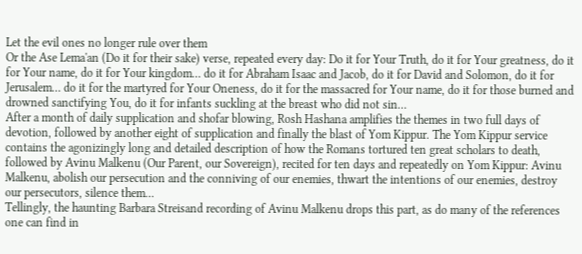Let the evil ones no longer rule over them
Or the Ase Lema'an (Do it for their sake) verse, repeated every day: Do it for Your Truth, do it for Your greatness, do it for Your name, do it for Your kingdom… do it for Abraham Isaac and Jacob, do it for David and Solomon, do it for Jerusalem… do it for the martyred for Your Oneness, do it for the massacred for Your name, do it for those burned and drowned sanctifying You, do it for infants suckling at the breast who did not sin…
After a month of daily supplication and shofar blowing, Rosh Hashana amplifies the themes in two full days of devotion, followed by another eight of supplication and finally the blast of Yom Kippur. The Yom Kippur service contains the agonizingly long and detailed description of how the Romans tortured ten great scholars to death, followed by Avinu Malkenu (Our Parent, our Sovereign), recited for ten days and repeatedly on Yom Kippur: Avinu Malkenu, abolish our persecution and the conniving of our enemies, thwart the intentions of our enemies, destroy our persecutors, silence them…
Tellingly, the haunting Barbara Streisand recording of Avinu Malkenu drops this part, as do many of the references one can find in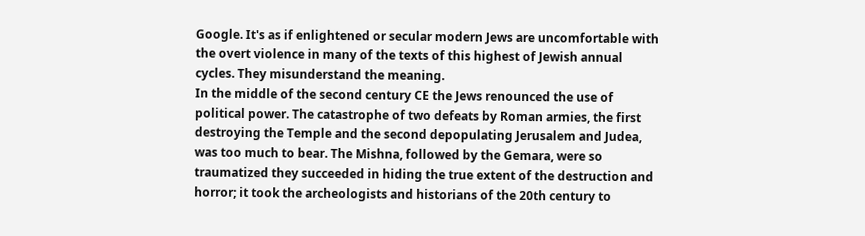Google. It's as if enlightened or secular modern Jews are uncomfortable with the overt violence in many of the texts of this highest of Jewish annual cycles. They misunderstand the meaning.
In the middle of the second century CE the Jews renounced the use of political power. The catastrophe of two defeats by Roman armies, the first destroying the Temple and the second depopulating Jerusalem and Judea, was too much to bear. The Mishna, followed by the Gemara, were so traumatized they succeeded in hiding the true extent of the destruction and horror; it took the archeologists and historians of the 20th century to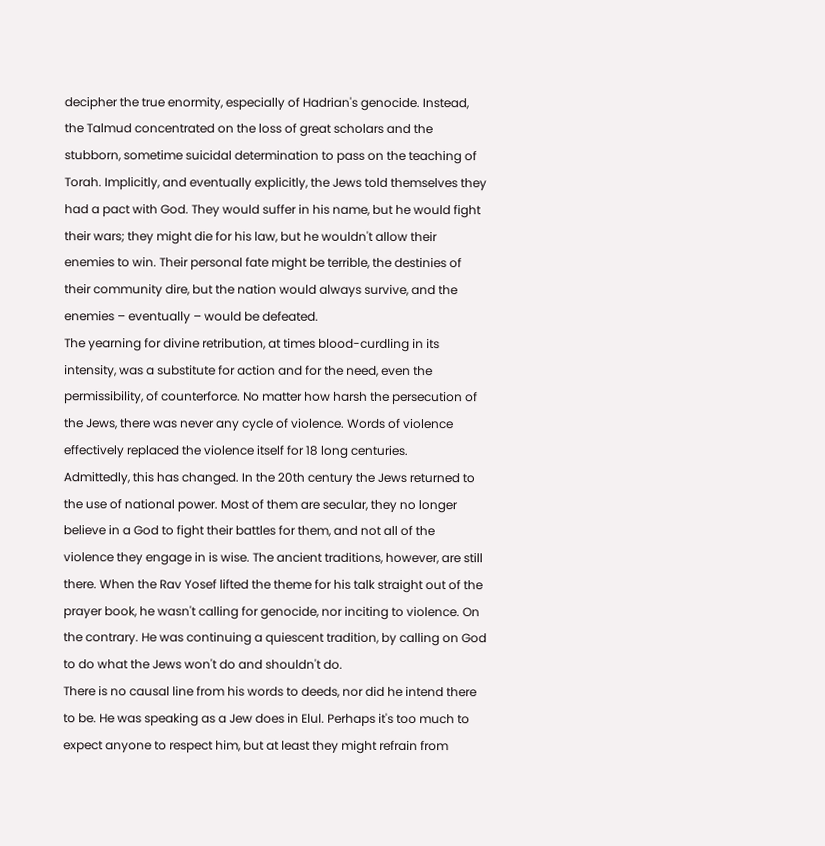decipher the true enormity, especially of Hadrian's genocide. Instead, the Talmud concentrated on the loss of great scholars and the stubborn, sometime suicidal determination to pass on the teaching of Torah. Implicitly, and eventually explicitly, the Jews told themselves they had a pact with God. They would suffer in his name, but he would fight their wars; they might die for his law, but he wouldn't allow their enemies to win. Their personal fate might be terrible, the destinies of their community dire, but the nation would always survive, and the enemies – eventually – would be defeated.
The yearning for divine retribution, at times blood-curdling in its intensity, was a substitute for action and for the need, even the permissibility, of counterforce. No matter how harsh the persecution of the Jews, there was never any cycle of violence. Words of violence effectively replaced the violence itself for 18 long centuries.
Admittedly, this has changed. In the 20th century the Jews returned to the use of national power. Most of them are secular, they no longer believe in a God to fight their battles for them, and not all of the violence they engage in is wise. The ancient traditions, however, are still there. When the Rav Yosef lifted the theme for his talk straight out of the prayer book, he wasn't calling for genocide, nor inciting to violence. On the contrary. He was continuing a quiescent tradition, by calling on God to do what the Jews won't do and shouldn't do.
There is no causal line from his words to deeds, nor did he intend there to be. He was speaking as a Jew does in Elul. Perhaps it's too much to expect anyone to respect him, but at least they might refrain from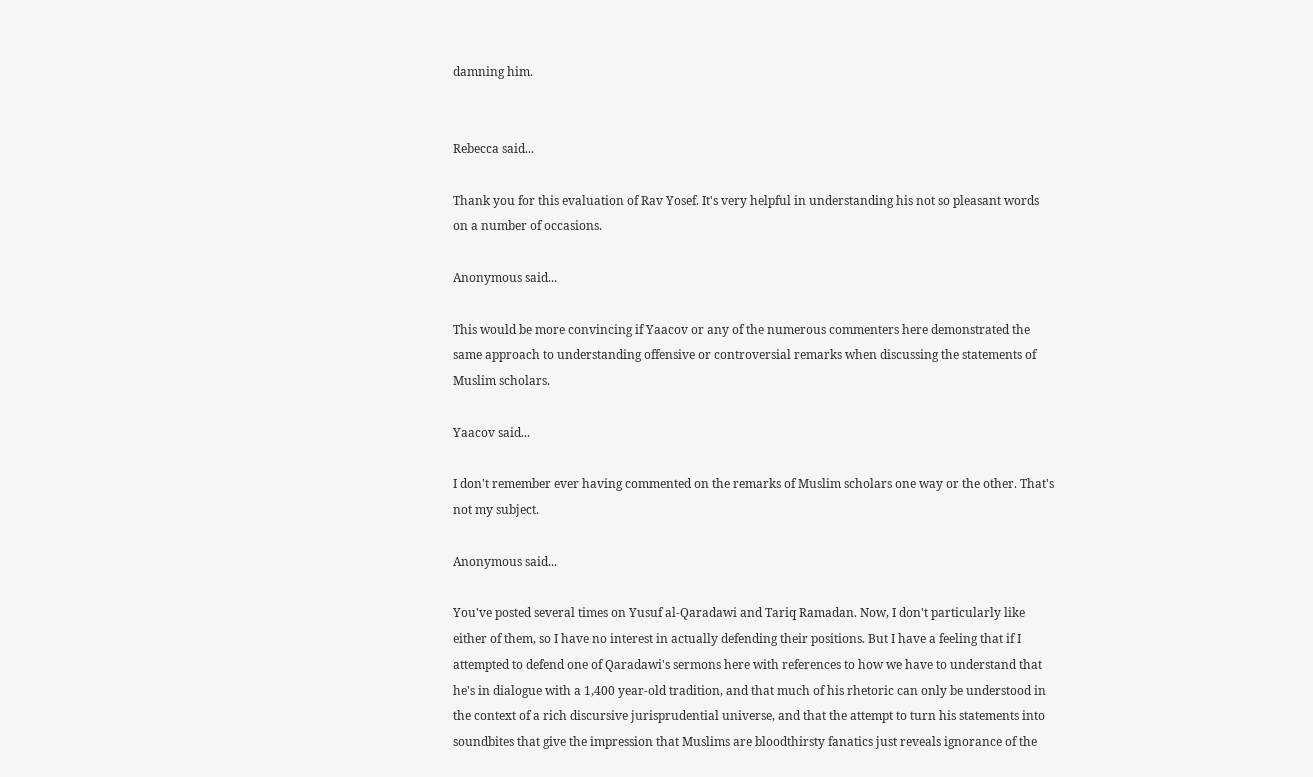damning him.


Rebecca said...

Thank you for this evaluation of Rav Yosef. It's very helpful in understanding his not so pleasant words on a number of occasions.

Anonymous said...

This would be more convincing if Yaacov or any of the numerous commenters here demonstrated the same approach to understanding offensive or controversial remarks when discussing the statements of Muslim scholars.

Yaacov said...

I don't remember ever having commented on the remarks of Muslim scholars one way or the other. That's not my subject.

Anonymous said...

You've posted several times on Yusuf al-Qaradawi and Tariq Ramadan. Now, I don't particularly like either of them, so I have no interest in actually defending their positions. But I have a feeling that if I attempted to defend one of Qaradawi's sermons here with references to how we have to understand that he's in dialogue with a 1,400 year-old tradition, and that much of his rhetoric can only be understood in the context of a rich discursive jurisprudential universe, and that the attempt to turn his statements into soundbites that give the impression that Muslims are bloodthirsty fanatics just reveals ignorance of the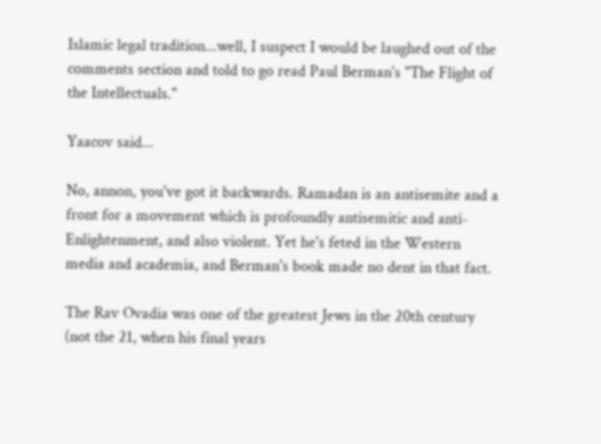Islamic legal tradition...well, I suspect I would be laughed out of the comments section and told to go read Paul Berman's "The Flight of the Intellectuals."

Yaacov said...

No, annon, you've got it backwards. Ramadan is an antisemite and a front for a movement which is profoundly antisemitic and anti-Enlightenment, and also violent. Yet he's feted in the Western media and academia, and Berman's book made no dent in that fact.

The Rav Ovadia was one of the greatest Jews in the 20th century (not the 21, when his final years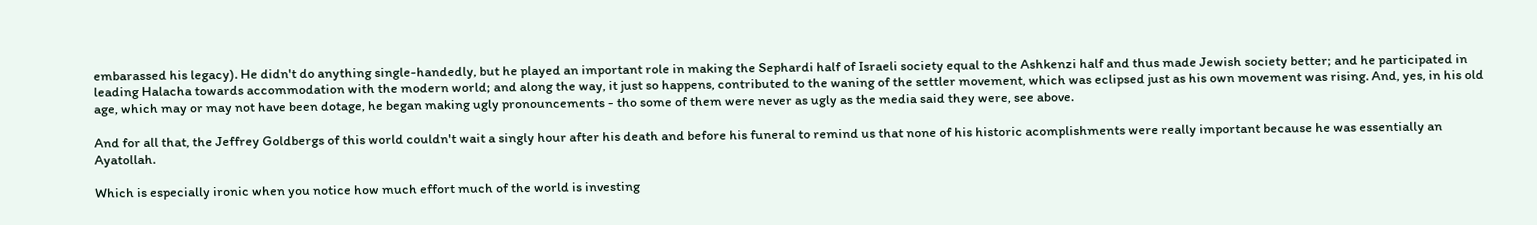embarassed his legacy). He didn't do anything single-handedly, but he played an important role in making the Sephardi half of Israeli society equal to the Ashkenzi half and thus made Jewish society better; and he participated in leading Halacha towards accommodation with the modern world; and along the way, it just so happens, contributed to the waning of the settler movement, which was eclipsed just as his own movement was rising. And, yes, in his old age, which may or may not have been dotage, he began making ugly pronouncements - tho some of them were never as ugly as the media said they were, see above.

And for all that, the Jeffrey Goldbergs of this world couldn't wait a singly hour after his death and before his funeral to remind us that none of his historic acomplishments were really important because he was essentially an Ayatollah.

Which is especially ironic when you notice how much effort much of the world is investing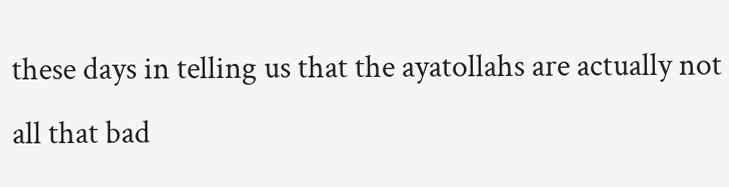these days in telling us that the ayatollahs are actually not all that bad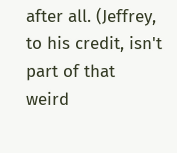after all. (Jeffrey, to his credit, isn't part of that weird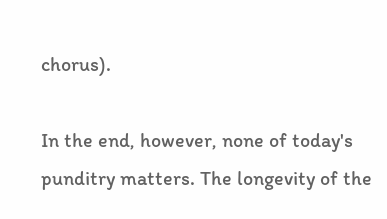chorus).

In the end, however, none of today's punditry matters. The longevity of the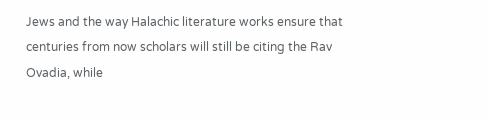Jews and the way Halachic literature works ensure that centuries from now scholars will still be citing the Rav Ovadia, while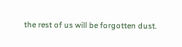the rest of us will be forgotten dust.